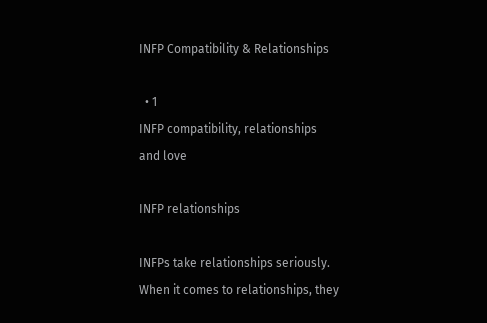INFP Compatibility & Relationships

  • 1
INFP compatibility, relationships and love

INFP relationships

INFPs take relationships seriously. When it comes to relationships, they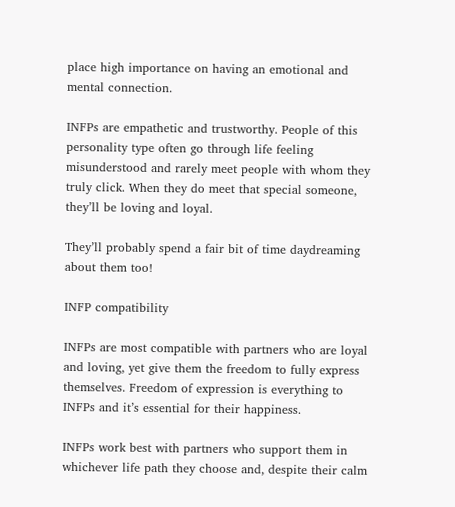place high importance on having an emotional and mental connection.

INFPs are empathetic and trustworthy. People of this personality type often go through life feeling misunderstood and rarely meet people with whom they truly click. When they do meet that special someone, they’ll be loving and loyal.

They’ll probably spend a fair bit of time daydreaming about them too!

INFP compatibility

INFPs are most compatible with partners who are loyal and loving, yet give them the freedom to fully express themselves. Freedom of expression is everything to INFPs and it’s essential for their happiness.

INFPs work best with partners who support them in whichever life path they choose and, despite their calm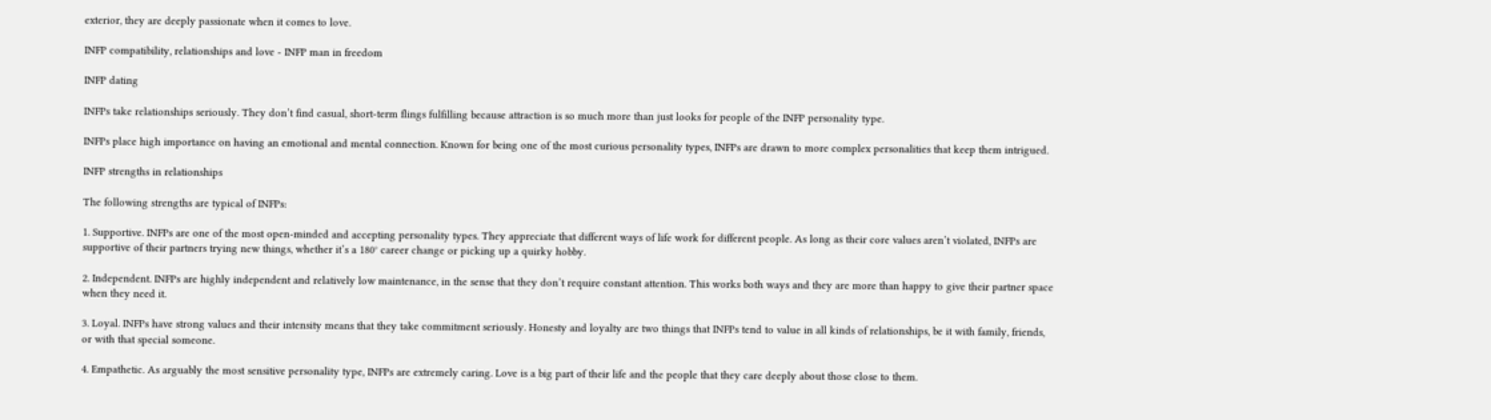exterior, they are deeply passionate when it comes to love.

INFP compatibility, relationships and love - INFP man in freedom

INFP dating

INFPs take relationships seriously. They don’t find casual, short-term flings fulfilling because attraction is so much more than just looks for people of the INFP personality type.

INFPs place high importance on having an emotional and mental connection. Known for being one of the most curious personality types, INFPs are drawn to more complex personalities that keep them intrigued.

INFP strengths in relationships

The following strengths are typical of INFPs:

1. Supportive. INFPs are one of the most open-minded and accepting personality types. They appreciate that different ways of life work for different people. As long as their core values aren’t violated, INFPs are supportive of their partners trying new things, whether it’s a 180° career change or picking up a quirky hobby.

2. Independent. INFPs are highly independent and relatively low maintenance, in the sense that they don’t require constant attention. This works both ways and they are more than happy to give their partner space when they need it.

3. Loyal. INFPs have strong values and their intensity means that they take commitment seriously. Honesty and loyalty are two things that INFPs tend to value in all kinds of relationships, be it with family, friends, or with that special someone.

4. Empathetic. As arguably the most sensitive personality type, INFPs are extremely caring. Love is a big part of their life and the people that they care deeply about those close to them.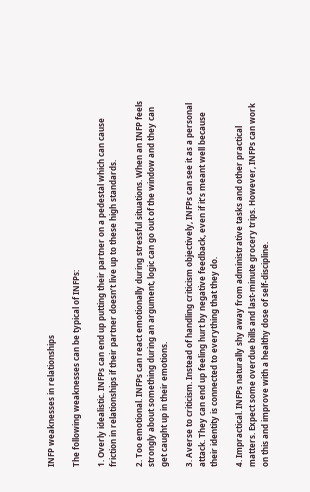INFP weaknesses in relationships

The following weaknesses can be typical of INFPs:

1. Overly idealistic. INFPs can end up putting their partner on a pedestal which can cause friction in relationships if their partner doesn’t live up to these high standards.

2. Too emotional. INFPs can react emotionally during stressful situations. When an INFP feels strongly about something during an argument, logic can go out of the window and they can get caught up in their emotions.

3. Averse to criticism. Instead of handling criticism objectively, INFPs can see it as a personal attack. They can end up feeling hurt by negative feedback, even if it’s meant well because their identity is connected to everything that they do.

4. Impractical. INFPs naturally shy away from administrative tasks and other practical matters. Expect some overdue bills and last-minute grocery trips. However, INFPs can work on this and improve with a healthy dose of self-discipline.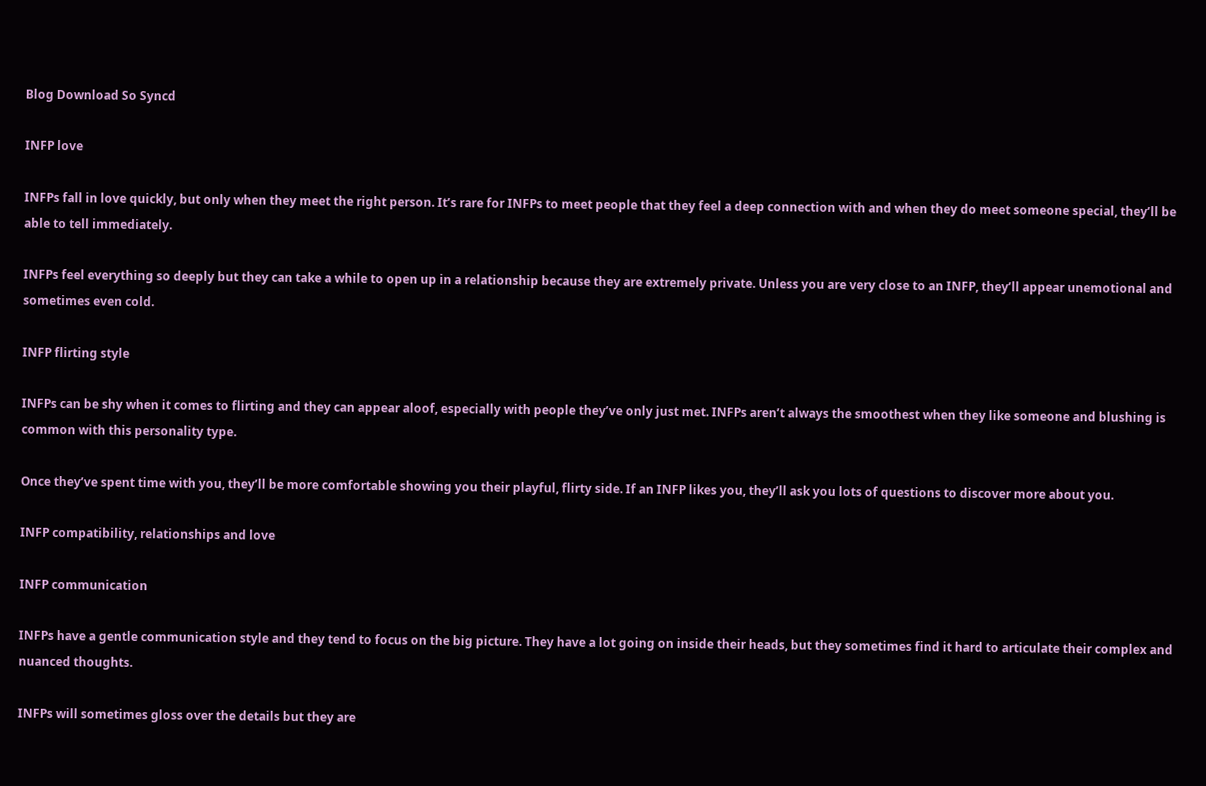Blog Download So Syncd

INFP love

INFPs fall in love quickly, but only when they meet the right person. It’s rare for INFPs to meet people that they feel a deep connection with and when they do meet someone special, they’ll be able to tell immediately.

INFPs feel everything so deeply but they can take a while to open up in a relationship because they are extremely private. Unless you are very close to an INFP, they’ll appear unemotional and sometimes even cold.

INFP flirting style

INFPs can be shy when it comes to flirting and they can appear aloof, especially with people they’ve only just met. INFPs aren’t always the smoothest when they like someone and blushing is common with this personality type.

Once they’ve spent time with you, they’ll be more comfortable showing you their playful, flirty side. If an INFP likes you, they’ll ask you lots of questions to discover more about you.

INFP compatibility, relationships and love

INFP communication

INFPs have a gentle communication style and they tend to focus on the big picture. They have a lot going on inside their heads, but they sometimes find it hard to articulate their complex and nuanced thoughts.

INFPs will sometimes gloss over the details but they are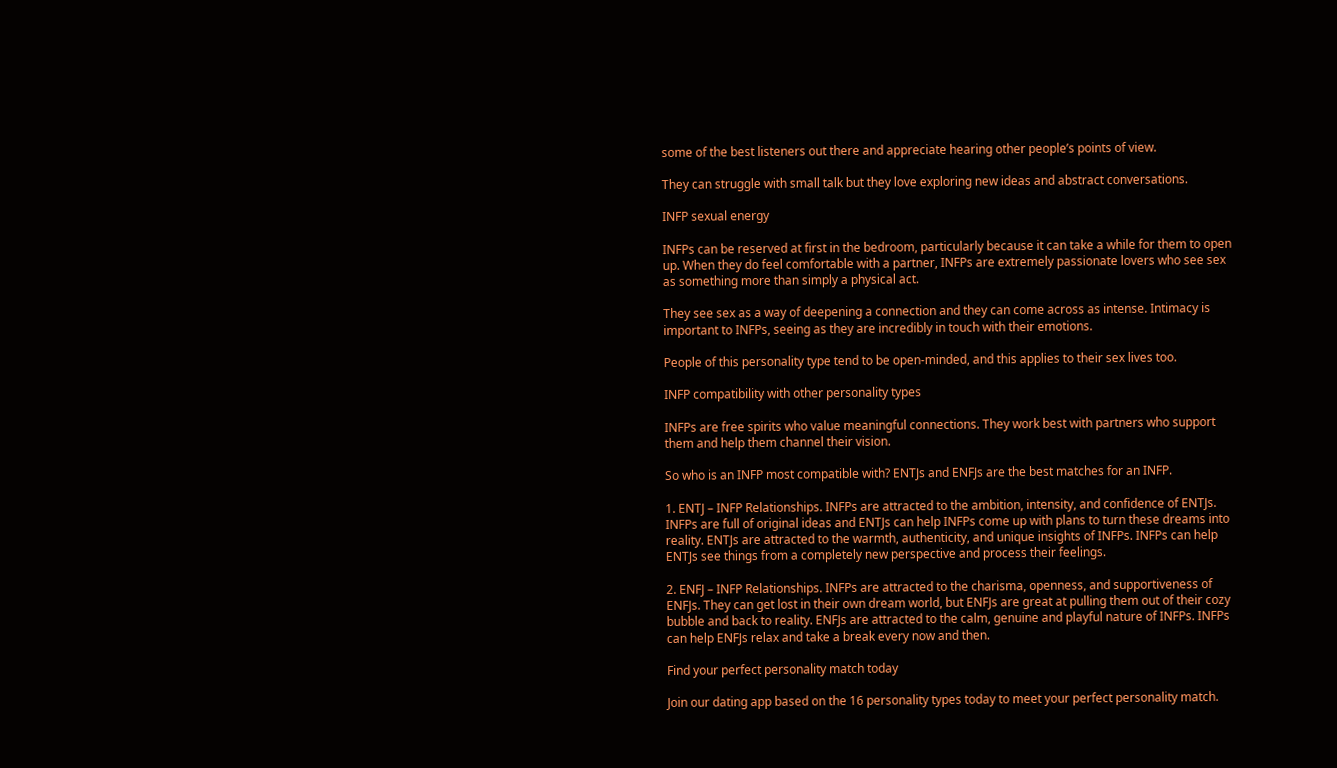some of the best listeners out there and appreciate hearing other people’s points of view.

They can struggle with small talk but they love exploring new ideas and abstract conversations.

INFP sexual energy

INFPs can be reserved at first in the bedroom, particularly because it can take a while for them to open up. When they do feel comfortable with a partner, INFPs are extremely passionate lovers who see sex as something more than simply a physical act.

They see sex as a way of deepening a connection and they can come across as intense. Intimacy is important to INFPs, seeing as they are incredibly in touch with their emotions.

People of this personality type tend to be open-minded, and this applies to their sex lives too.

INFP compatibility with other personality types

INFPs are free spirits who value meaningful connections. They work best with partners who support them and help them channel their vision.

So who is an INFP most compatible with? ENTJs and ENFJs are the best matches for an INFP.

1. ENTJ – INFP Relationships. INFPs are attracted to the ambition, intensity, and confidence of ENTJs. INFPs are full of original ideas and ENTJs can help INFPs come up with plans to turn these dreams into reality. ENTJs are attracted to the warmth, authenticity, and unique insights of INFPs. INFPs can help ENTJs see things from a completely new perspective and process their feelings.

2. ENFJ – INFP Relationships. INFPs are attracted to the charisma, openness, and supportiveness of ENFJs. They can get lost in their own dream world, but ENFJs are great at pulling them out of their cozy bubble and back to reality. ENFJs are attracted to the calm, genuine and playful nature of INFPs. INFPs can help ENFJs relax and take a break every now and then.

Find your perfect personality match today

Join our dating app based on the 16 personality types today to meet your perfect personality match.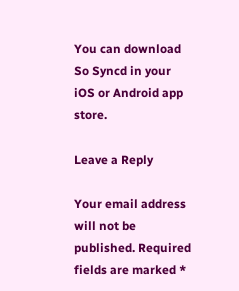You can download So Syncd in your iOS or Android app store.

Leave a Reply

Your email address will not be published. Required fields are marked *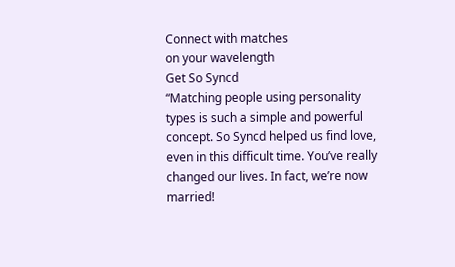Connect with matches
on your wavelength
Get So Syncd
“Matching people using personality types is such a simple and powerful concept. So Syncd helped us find love, even in this difficult time. You’ve really changed our lives. In fact, we’re now married!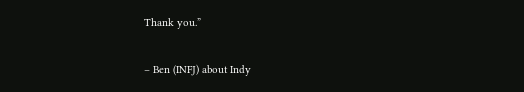Thank you.”

– Ben (INFJ) about Indy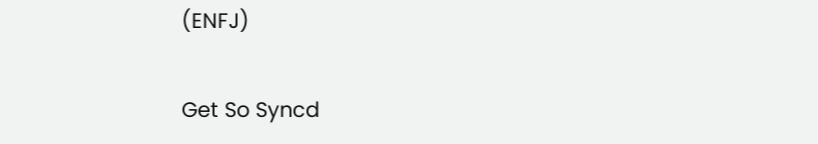(ENFJ)

Get So Syncd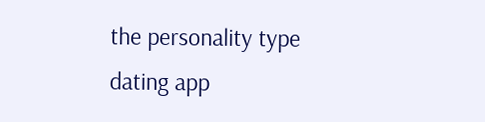the personality type dating app